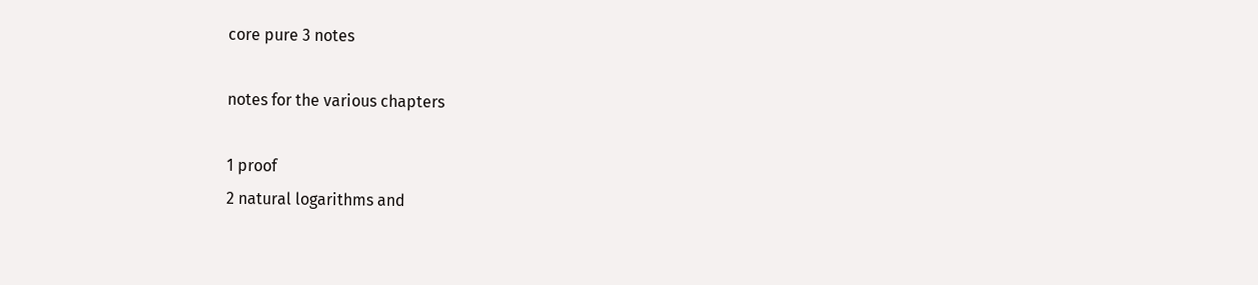core pure 3 notes

notes for the various chapters

1 proof
2 natural logarithms and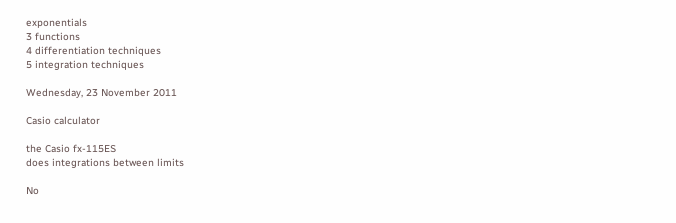exponentials
3 functions
4 differentiation techniques
5 integration techniques

Wednesday, 23 November 2011

Casio calculator

the Casio fx-115ES
does integrations between limits

No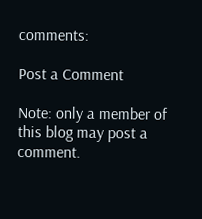comments:

Post a Comment

Note: only a member of this blog may post a comment.